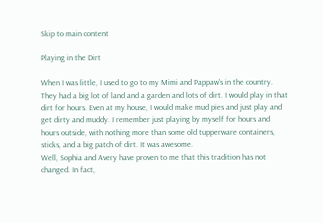Skip to main content

Playing in the Dirt

When I was little, I used to go to my Mimi and Pappaw's in the country. They had a big lot of land and a garden and lots of dirt. I would play in that dirt for hours. Even at my house, I would make mud pies and just play and get dirty and muddy. I remember just playing by myself for hours and hours outside, with nothing more than some old tupperware containers, sticks, and a big patch of dirt. It was awesome.
Well, Sophia and Avery have proven to me that this tradition has not changed. In fact,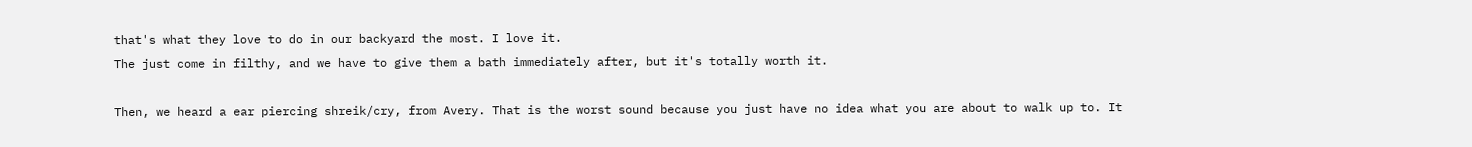that's what they love to do in our backyard the most. I love it.
The just come in filthy, and we have to give them a bath immediately after, but it's totally worth it.

Then, we heard a ear piercing shreik/cry, from Avery. That is the worst sound because you just have no idea what you are about to walk up to. It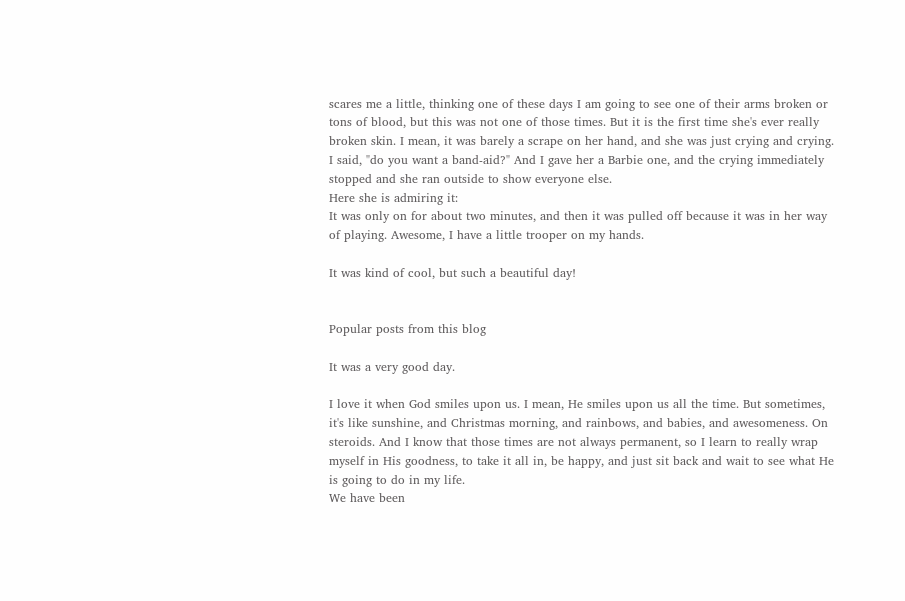scares me a little, thinking one of these days I am going to see one of their arms broken or tons of blood, but this was not one of those times. But it is the first time she's ever really broken skin. I mean, it was barely a scrape on her hand, and she was just crying and crying. I said, "do you want a band-aid?" And I gave her a Barbie one, and the crying immediately stopped and she ran outside to show everyone else.
Here she is admiring it:
It was only on for about two minutes, and then it was pulled off because it was in her way of playing. Awesome, I have a little trooper on my hands.

It was kind of cool, but such a beautiful day!


Popular posts from this blog

It was a very good day.

I love it when God smiles upon us. I mean, He smiles upon us all the time. But sometimes, it's like sunshine, and Christmas morning, and rainbows, and babies, and awesomeness. On steroids. And I know that those times are not always permanent, so I learn to really wrap myself in His goodness, to take it all in, be happy, and just sit back and wait to see what He is going to do in my life.
We have been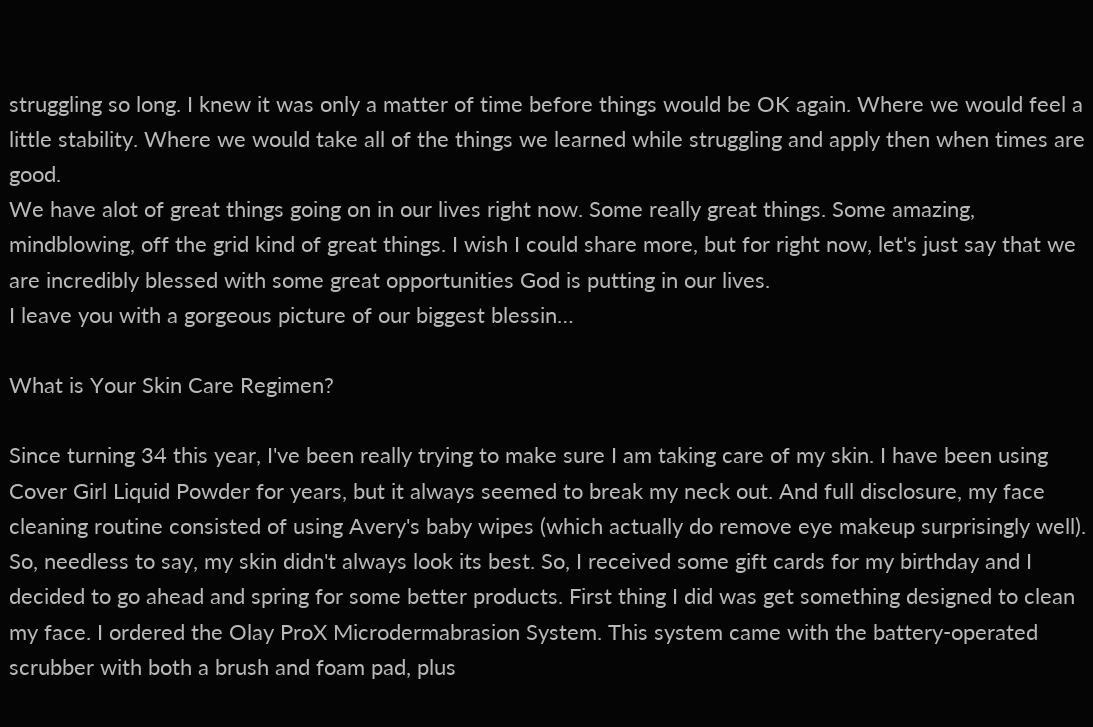struggling so long. I knew it was only a matter of time before things would be OK again. Where we would feel a little stability. Where we would take all of the things we learned while struggling and apply then when times are good.
We have alot of great things going on in our lives right now. Some really great things. Some amazing, mindblowing, off the grid kind of great things. I wish I could share more, but for right now, let's just say that we are incredibly blessed with some great opportunities God is putting in our lives.
I leave you with a gorgeous picture of our biggest blessin…

What is Your Skin Care Regimen?

Since turning 34 this year, I've been really trying to make sure I am taking care of my skin. I have been using Cover Girl Liquid Powder for years, but it always seemed to break my neck out. And full disclosure, my face cleaning routine consisted of using Avery's baby wipes (which actually do remove eye makeup surprisingly well). So, needless to say, my skin didn't always look its best. So, I received some gift cards for my birthday and I decided to go ahead and spring for some better products. First thing I did was get something designed to clean my face. I ordered the Olay ProX Microdermabrasion System. This system came with the battery-operated scrubber with both a brush and foam pad, plus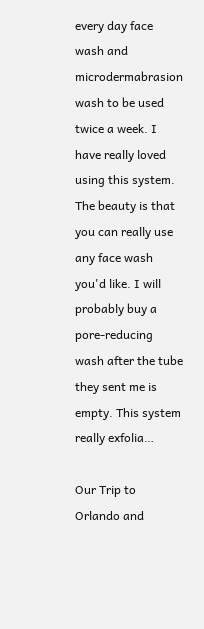every day face wash and microdermabrasion wash to be used twice a week. I have really loved using this system. The beauty is that you can really use any face wash you'd like. I will probably buy a pore-reducing wash after the tube they sent me is empty. This system really exfolia…

Our Trip to Orlando and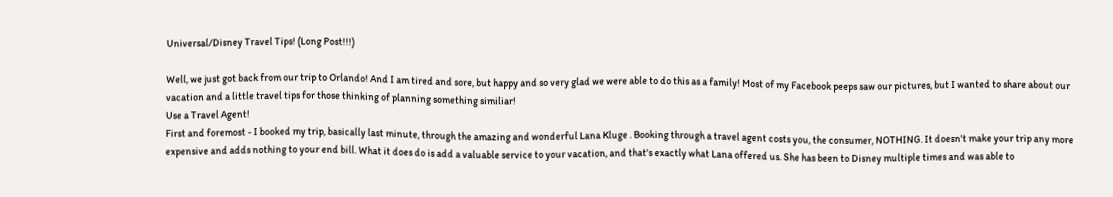Universal/Disney Travel Tips! (Long Post!!!)

Well, we just got back from our trip to Orlando! And I am tired and sore, but happy and so very glad we were able to do this as a family! Most of my Facebook peeps saw our pictures, but I wanted to share about our vacation and a little travel tips for those thinking of planning something similiar!
Use a Travel Agent!
First and foremost - I booked my trip, basically last minute, through the amazing and wonderful Lana Kluge . Booking through a travel agent costs you, the consumer, NOTHING. It doesn't make your trip any more expensive and adds nothing to your end bill. What it does do is add a valuable service to your vacation, and that's exactly what Lana offered us. She has been to Disney multiple times and was able to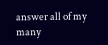answer all of my many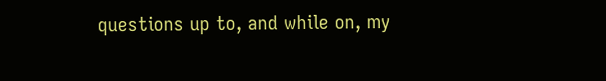questions up to, and while on, my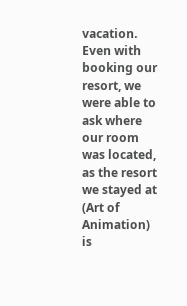vacation. Even with booking our resort, we were able to ask where our room was located, as the resort we stayed at (Art of Animation) is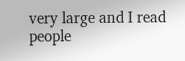very large and I read people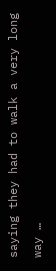saying they had to walk a very long way …